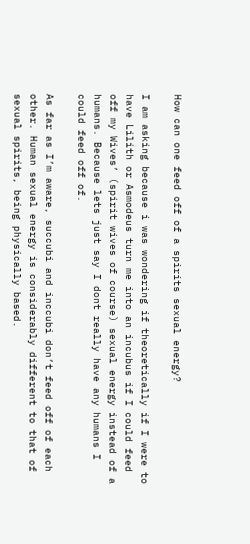How can one feed off of a spirits sexual energy?

I am asking because i was wondering if theoretically if I were to have Lilith or Asmodeus turn me into an incubus if I could feed off my Wives’ (spirit wives of course) sexual energy instead of a humans. Because lets just say I dont really have any humans I could feed off of.

As far as I’m aware, succubi and inccubi don’t feed off of each other. Human sexual energy is considerably different to that of sexual spirits, being physically based.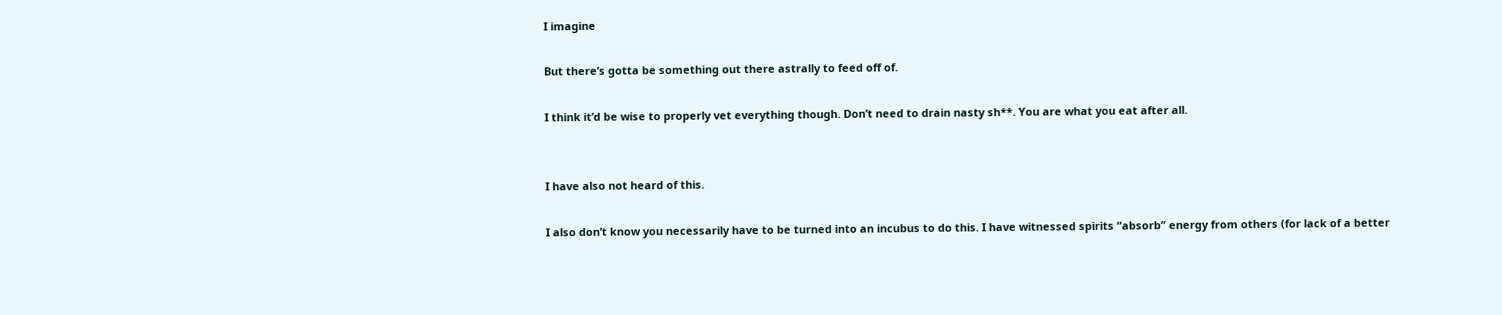I imagine

But there’s gotta be something out there astrally to feed off of.

I think it’d be wise to properly vet everything though. Don’t need to drain nasty sh**. You are what you eat after all.


I have also not heard of this.

I also don’t know you necessarily have to be turned into an incubus to do this. I have witnessed spirits “absorb” energy from others (for lack of a better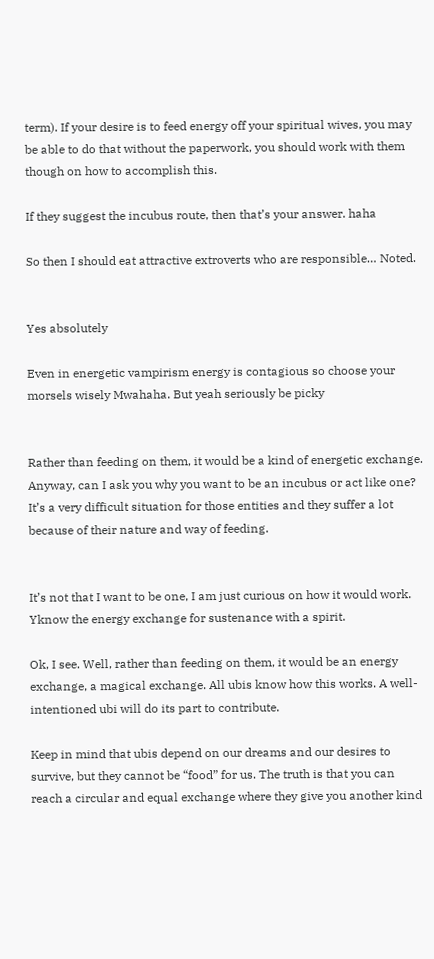term). If your desire is to feed energy off your spiritual wives, you may be able to do that without the paperwork, you should work with them though on how to accomplish this.

If they suggest the incubus route, then that’s your answer. haha

So then I should eat attractive extroverts who are responsible… Noted.


Yes absolutely

Even in energetic vampirism energy is contagious so choose your morsels wisely Mwahaha. But yeah seriously be picky


Rather than feeding on them, it would be a kind of energetic exchange. Anyway, can I ask you why you want to be an incubus or act like one? It’s a very difficult situation for those entities and they suffer a lot because of their nature and way of feeding.


It’s not that I want to be one, I am just curious on how it would work. Yknow the energy exchange for sustenance with a spirit.

Ok, I see. Well, rather than feeding on them, it would be an energy exchange, a magical exchange. All ubis know how this works. A well-intentioned ubi will do its part to contribute.

Keep in mind that ubis depend on our dreams and our desires to survive, but they cannot be “food” for us. The truth is that you can reach a circular and equal exchange where they give you another kind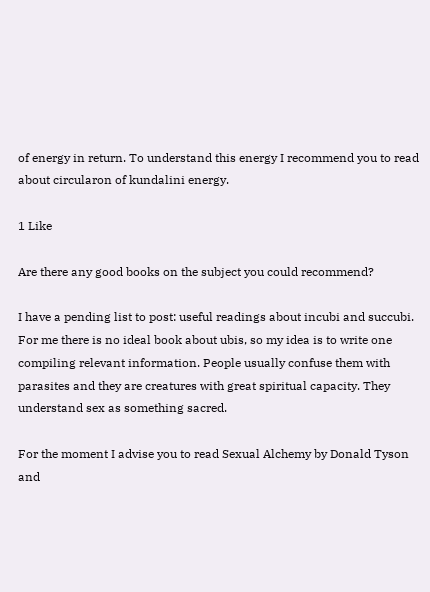of energy in return. To understand this energy I recommend you to read about circularon of kundalini energy.

1 Like

Are there any good books on the subject you could recommend?

I have a pending list to post: useful readings about incubi and succubi. For me there is no ideal book about ubis, so my idea is to write one compiling relevant information. People usually confuse them with parasites and they are creatures with great spiritual capacity. They understand sex as something sacred.

For the moment I advise you to read Sexual Alchemy by Donald Tyson and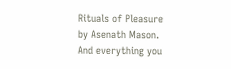Rituals of Pleasure by Asenath Mason. And everything you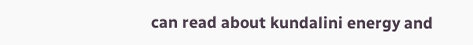can read about kundalini energy and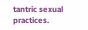tantric sexual practices.